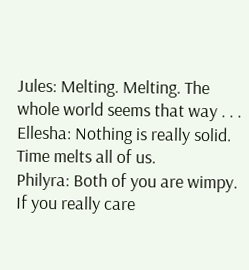Jules: Melting. Melting. The whole world seems that way . . .
Ellesha: Nothing is really solid. Time melts all of us.
Philyra: Both of you are wimpy. If you really care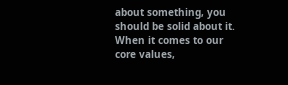about something, you should be solid about it. When it comes to our core values,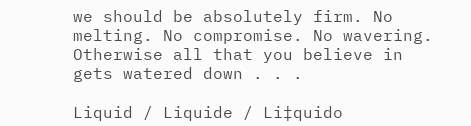we should be absolutely firm. No melting. No compromise. No wavering. Otherwise all that you believe in gets watered down . . .

Liquid / Liquide / Li‡quido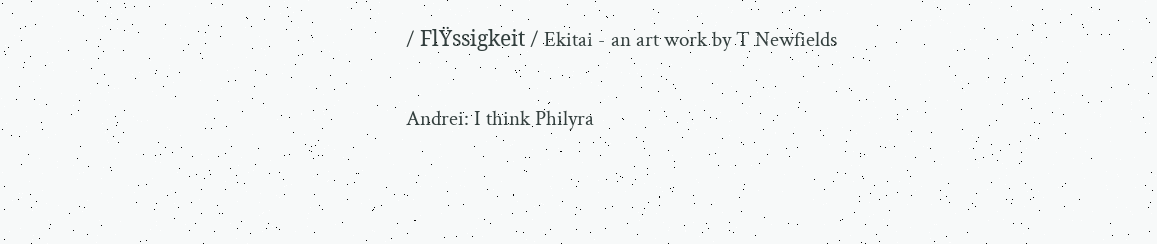/ FlŸssigkeit / Ekitai - an art work by T Newfields

Andrei: I think Philyra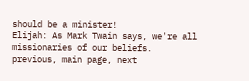should be a minister!
Elijah: As Mark Twain says, we're all missionaries of our beliefs.
previous, main page, next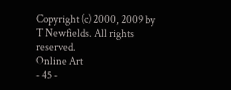Copyright (c) 2000, 2009 by T Newfields. All rights reserved.
Online Art
- 45 -